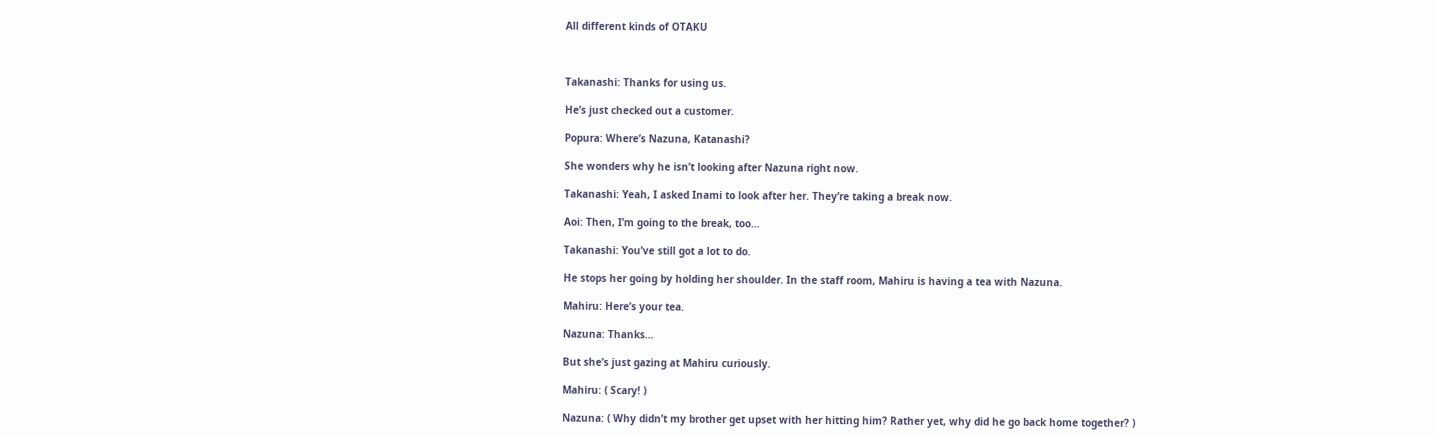All different kinds of OTAKU



Takanashi: Thanks for using us.

He’s just checked out a customer.

Popura: Where’s Nazuna, Katanashi?

She wonders why he isn’t looking after Nazuna right now.

Takanashi: Yeah, I asked Inami to look after her. They’re taking a break now.

Aoi: Then, I’m going to the break, too…

Takanashi: You’ve still got a lot to do.

He stops her going by holding her shoulder. In the staff room, Mahiru is having a tea with Nazuna.

Mahiru: Here’s your tea.

Nazuna: Thanks…

But she’s just gazing at Mahiru curiously.

Mahiru: ( Scary! )

Nazuna: ( Why didn’t my brother get upset with her hitting him? Rather yet, why did he go back home together? )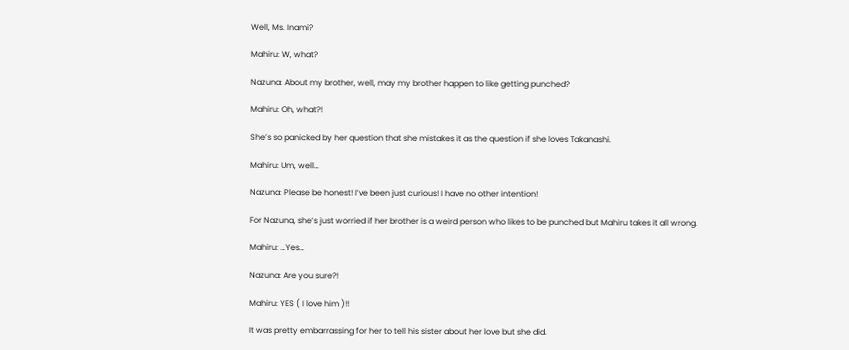Well, Ms. Inami?

Mahiru: W, what?

Nazuna: About my brother, well, may my brother happen to like getting punched?

Mahiru: Oh, what?!

She’s so panicked by her question that she mistakes it as the question if she loves Takanashi.

Mahiru: Um, well…

Nazuna: Please be honest! I’ve been just curious! I have no other intention!

For Nazuna, she’s just worried if her brother is a weird person who likes to be punched but Mahiru takes it all wrong.

Mahiru: …Yes…

Nazuna: Are you sure?!

Mahiru: YES ( I love him )!!

It was pretty embarrassing for her to tell his sister about her love but she did.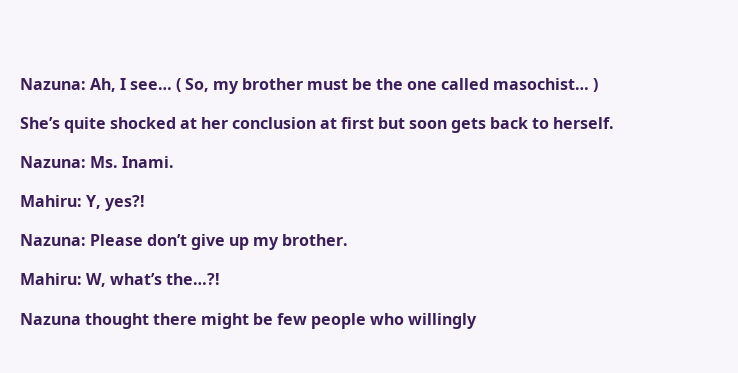Nazuna: Ah, I see… ( So, my brother must be the one called masochist… )

She’s quite shocked at her conclusion at first but soon gets back to herself.

Nazuna: Ms. Inami.

Mahiru: Y, yes?!

Nazuna: Please don’t give up my brother.

Mahiru: W, what’s the…?!

Nazuna thought there might be few people who willingly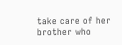take care of her brother who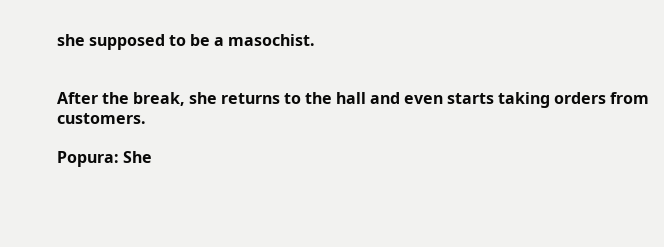she supposed to be a masochist.


After the break, she returns to the hall and even starts taking orders from customers.

Popura: She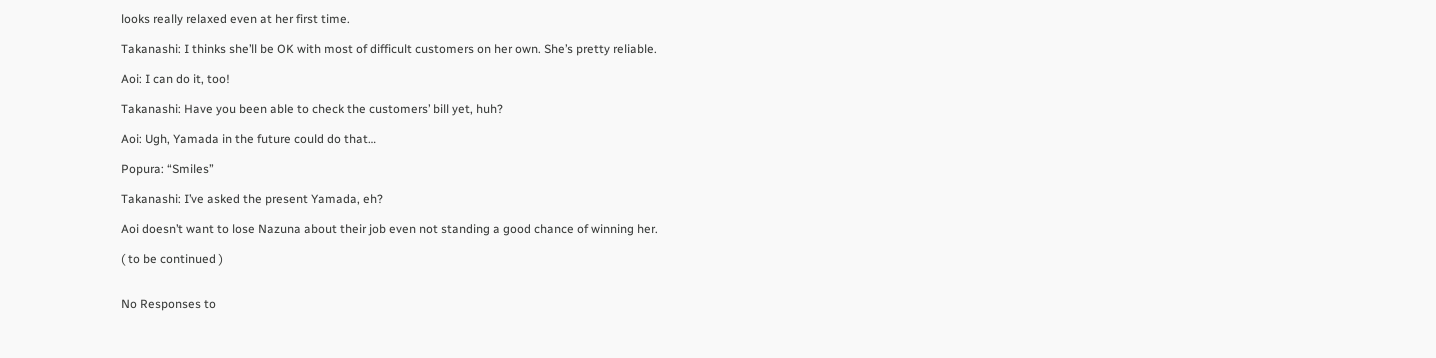looks really relaxed even at her first time.

Takanashi: I thinks she’ll be OK with most of difficult customers on her own. She’s pretty reliable.

Aoi: I can do it, too!

Takanashi: Have you been able to check the customers’ bill yet, huh?

Aoi: Ugh, Yamada in the future could do that…

Popura: “Smiles”

Takanashi: I’ve asked the present Yamada, eh?

Aoi doesn’t want to lose Nazuna about their job even not standing a good chance of winning her.

( to be continued )


No Responses to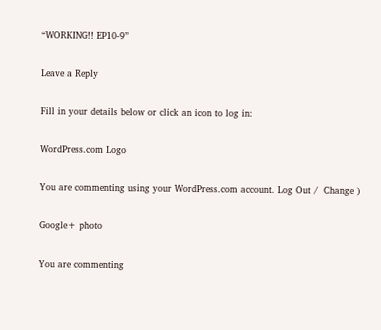“WORKING!! EP10-9”

Leave a Reply

Fill in your details below or click an icon to log in:

WordPress.com Logo

You are commenting using your WordPress.com account. Log Out /  Change )

Google+ photo

You are commenting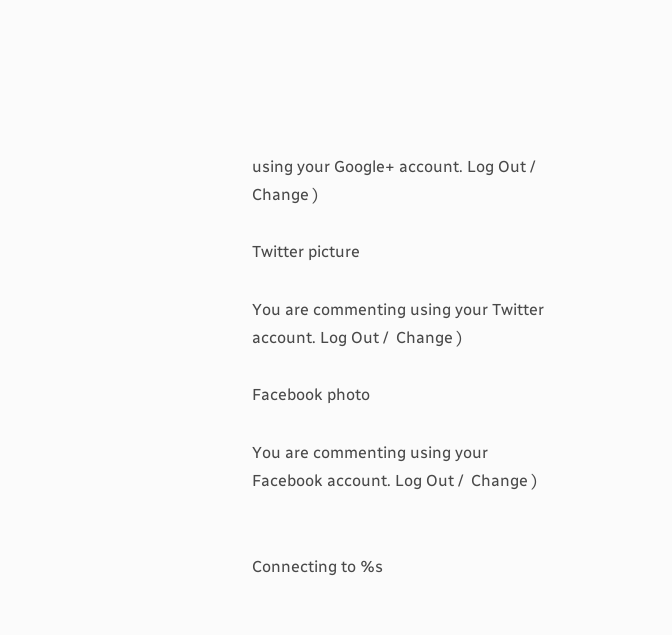using your Google+ account. Log Out /  Change )

Twitter picture

You are commenting using your Twitter account. Log Out /  Change )

Facebook photo

You are commenting using your Facebook account. Log Out /  Change )


Connecting to %s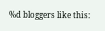%d bloggers like this: